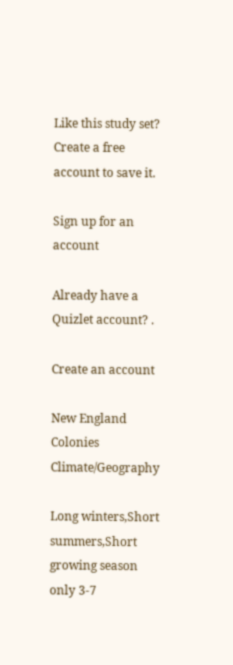Like this study set? Create a free account to save it.

Sign up for an account

Already have a Quizlet account? .

Create an account

New England Colonies Climate/Geography

Long winters,Short summers,Short growing season only 3-7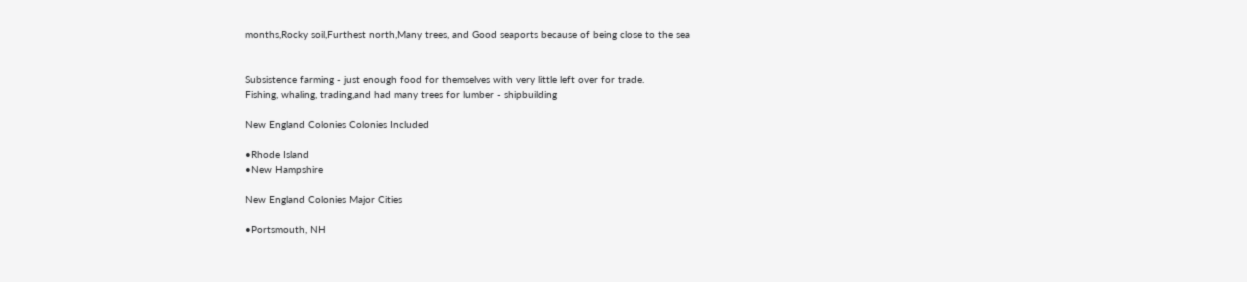months,Rocky soil,Furthest north,Many trees, and Good seaports because of being close to the sea


Subsistence farming - just enough food for themselves with very little left over for trade.
Fishing, whaling, trading,and had many trees for lumber - shipbuilding

New England Colonies Colonies Included

•Rhode Island
•New Hampshire

New England Colonies Major Cities

•Portsmouth, NH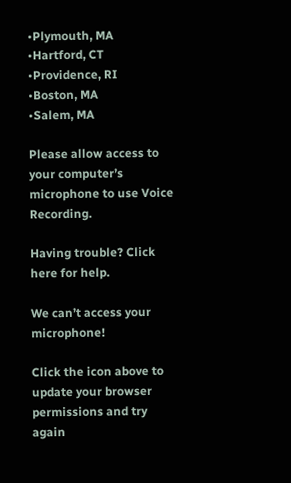•Plymouth, MA
•Hartford, CT
•Providence, RI
•Boston, MA
•Salem, MA

Please allow access to your computer’s microphone to use Voice Recording.

Having trouble? Click here for help.

We can’t access your microphone!

Click the icon above to update your browser permissions and try again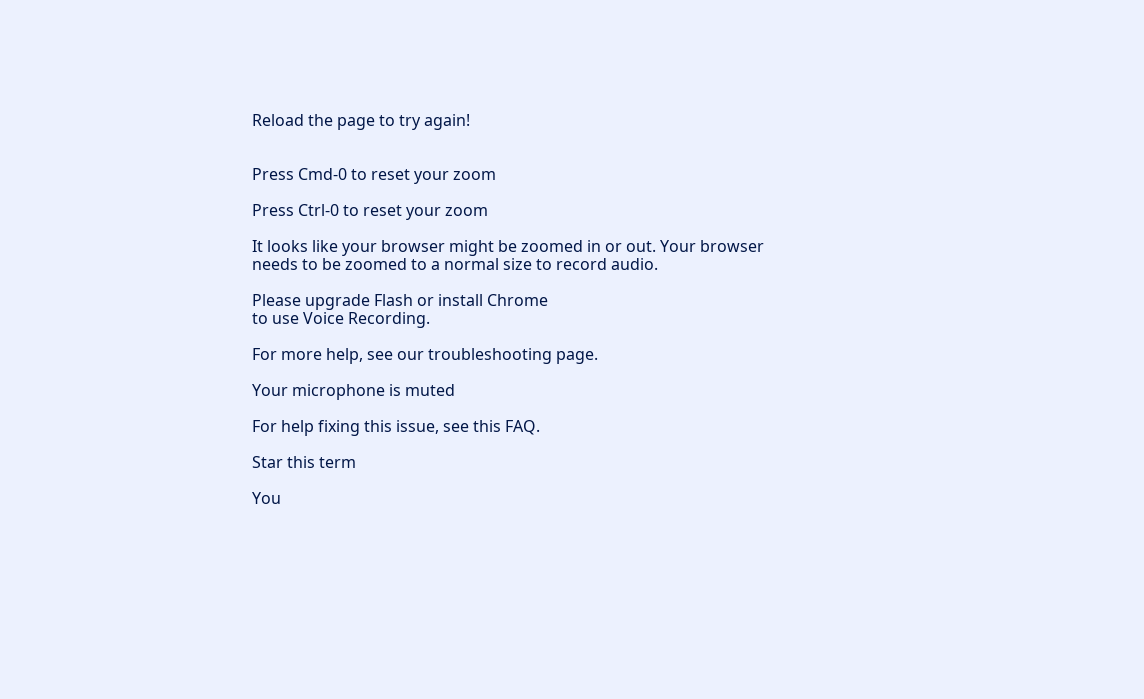Reload the page to try again!


Press Cmd-0 to reset your zoom

Press Ctrl-0 to reset your zoom

It looks like your browser might be zoomed in or out. Your browser needs to be zoomed to a normal size to record audio.

Please upgrade Flash or install Chrome
to use Voice Recording.

For more help, see our troubleshooting page.

Your microphone is muted

For help fixing this issue, see this FAQ.

Star this term

You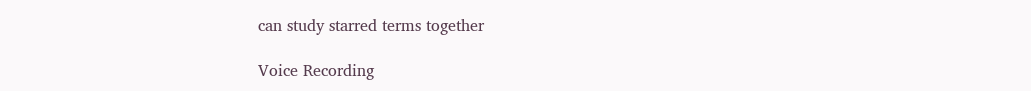can study starred terms together

Voice Recording